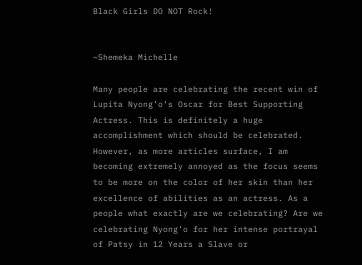Black Girls DO NOT Rock!


~Shemeka Michelle

Many people are celebrating the recent win of Lupita Nyong’o‘s Oscar for Best Supporting Actress. This is definitely a huge accomplishment which should be celebrated. However, as more articles surface, I am becoming extremely annoyed as the focus seems to be more on the color of her skin than her excellence of abilities as an actress. As a people what exactly are we celebrating? Are we celebrating Nyong’o for her intense portrayal of Patsy in 12 Years a Slave or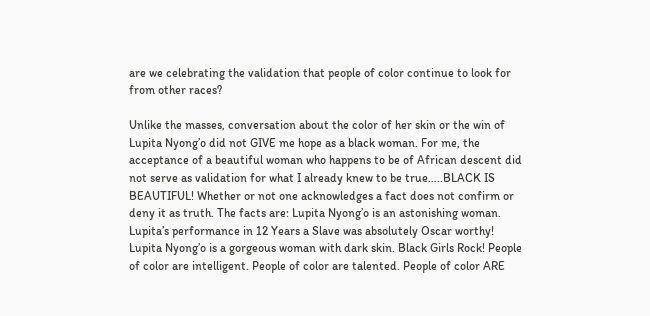are we celebrating the validation that people of color continue to look for from other races?

Unlike the masses, conversation about the color of her skin or the win of Lupita Nyong’o did not GIVE me hope as a black woman. For me, the acceptance of a beautiful woman who happens to be of African descent did not serve as validation for what I already knew to be true…..BLACK IS BEAUTIFUL! Whether or not one acknowledges a fact does not confirm or deny it as truth. The facts are: Lupita Nyong’o is an astonishing woman. Lupita’s performance in 12 Years a Slave was absolutely Oscar worthy! Lupita Nyong’o is a gorgeous woman with dark skin. Black Girls Rock! People of color are intelligent. People of color are talented. People of color ARE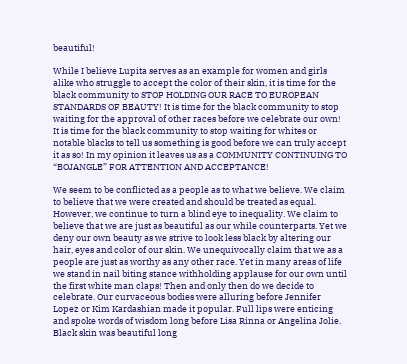beautiful!

While I believe Lupita serves as an example for women and girls alike who struggle to accept the color of their skin, it is time for the black community to STOP HOLDING OUR RACE TO EUROPEAN STANDARDS OF BEAUTY! It is time for the black community to stop waiting for the approval of other races before we celebrate our own! It is time for the black community to stop waiting for whites or notable blacks to tell us something is good before we can truly accept it as so! In my opinion it leaves us as a COMMUNITY CONTINUING TO “BOJANGLE” FOR ATTENTION AND ACCEPTANCE!

We seem to be conflicted as a people as to what we believe. We claim to believe that we were created and should be treated as equal. However, we continue to turn a blind eye to inequality. We claim to believe that we are just as beautiful as our while counterparts. Yet we deny our own beauty as we strive to look less black by altering our hair, eyes and color of our skin. We unequivocally claim that we as a people are just as worthy as any other race. Yet in many areas of life we stand in nail biting stance withholding applause for our own until the first white man claps! Then and only then do we decide to celebrate. Our curvaceous bodies were alluring before Jennifer Lopez or Kim Kardashian made it popular. Full lips were enticing and spoke words of wisdom long before Lisa Rinna or Angelina Jolie. Black skin was beautiful long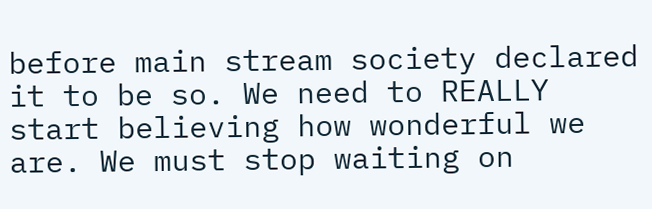before main stream society declared it to be so. We need to REALLY start believing how wonderful we are. We must stop waiting on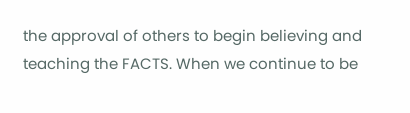the approval of others to begin believing and teaching the FACTS. When we continue to be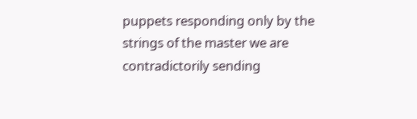puppets responding only by the strings of the master we are contradictorily sending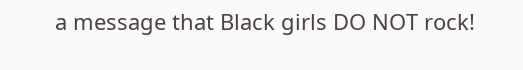a message that Black girls DO NOT rock!